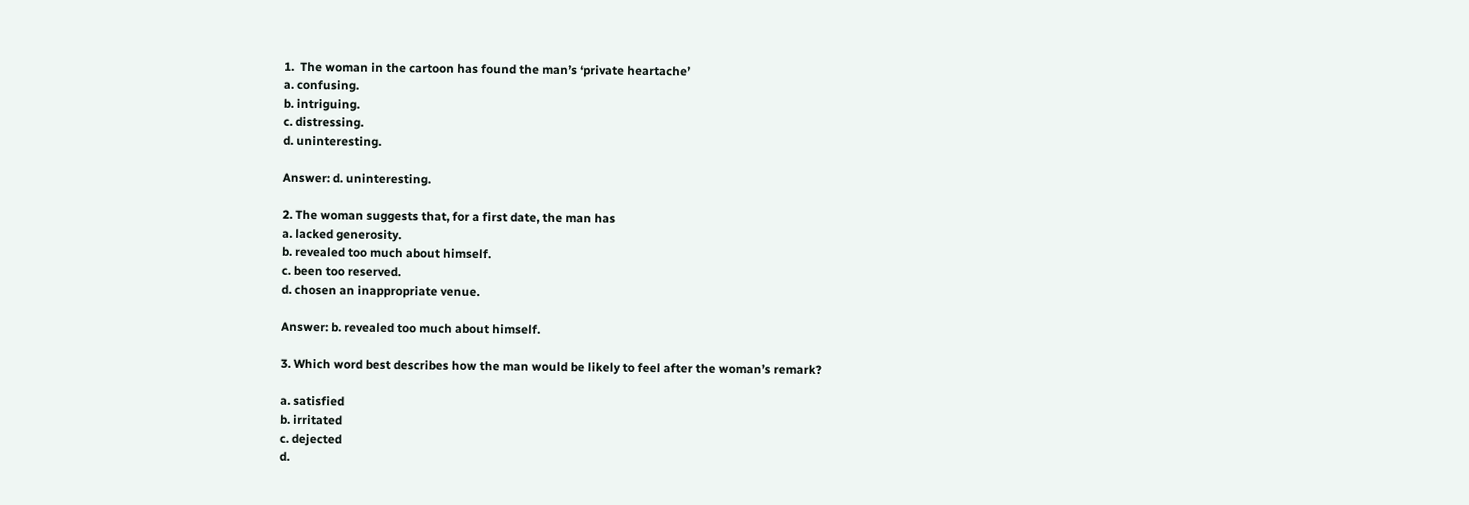1.  The woman in the cartoon has found the man’s ‘private heartache’
a. confusing.
b. intriguing.
c. distressing.
d. uninteresting.

Answer: d. uninteresting.

2. The woman suggests that, for a first date, the man has
a. lacked generosity.
b. revealed too much about himself.
c. been too reserved.
d. chosen an inappropriate venue.

Answer: b. revealed too much about himself.

3. Which word best describes how the man would be likely to feel after the woman’s remark?

a. satisfied
b. irritated
c. dejected
d.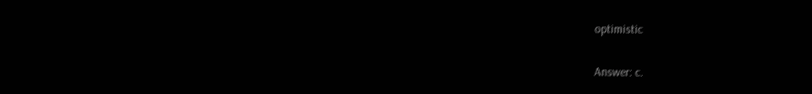optimistic

Answer: c.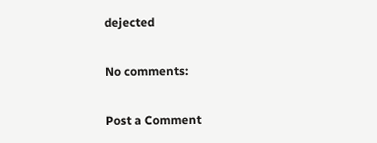dejected

No comments:

Post a Comment